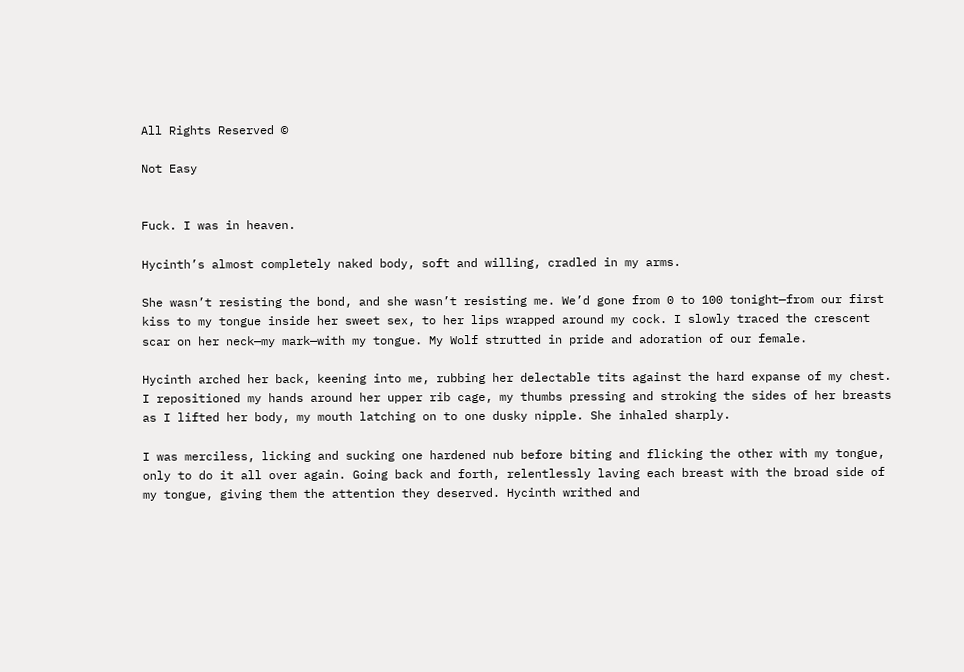All Rights Reserved ©

Not Easy


Fuck. I was in heaven.

Hycinth’s almost completely naked body, soft and willing, cradled in my arms.

She wasn’t resisting the bond, and she wasn’t resisting me. We’d gone from 0 to 100 tonight—from our first kiss to my tongue inside her sweet sex, to her lips wrapped around my cock. I slowly traced the crescent scar on her neck—my mark—with my tongue. My Wolf strutted in pride and adoration of our female.

Hycinth arched her back, keening into me, rubbing her delectable tits against the hard expanse of my chest. I repositioned my hands around her upper rib cage, my thumbs pressing and stroking the sides of her breasts as I lifted her body, my mouth latching on to one dusky nipple. She inhaled sharply.

I was merciless, licking and sucking one hardened nub before biting and flicking the other with my tongue, only to do it all over again. Going back and forth, relentlessly laving each breast with the broad side of my tongue, giving them the attention they deserved. Hycinth writhed and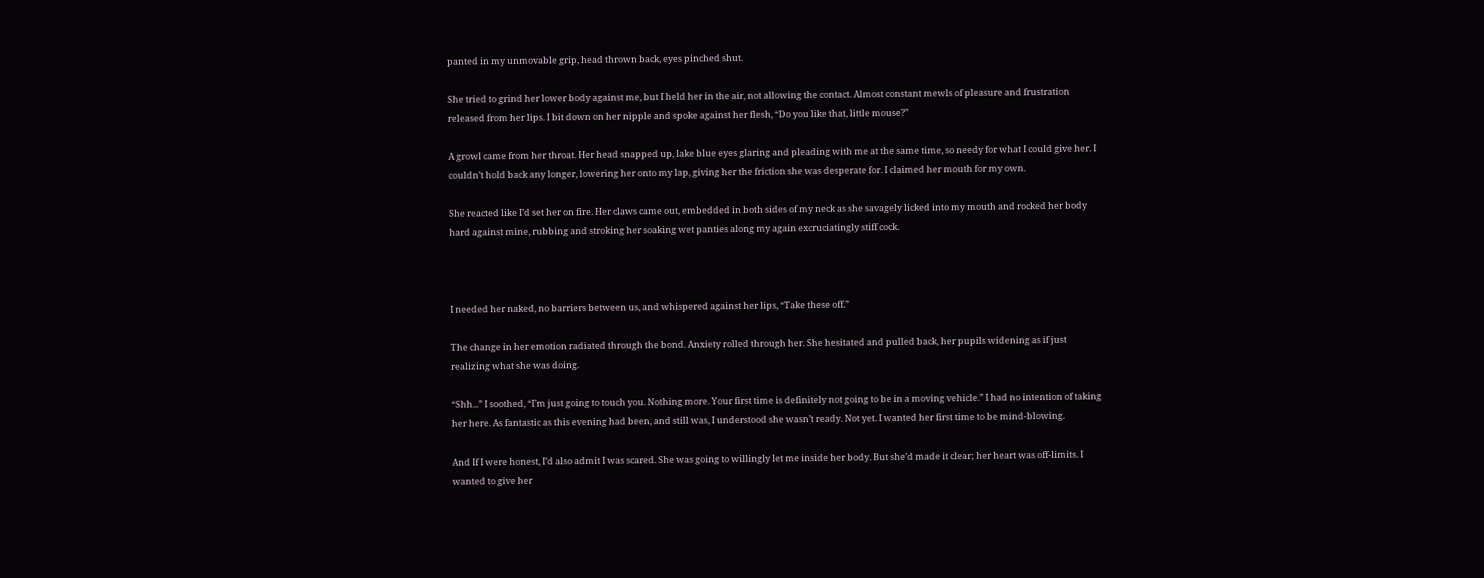panted in my unmovable grip, head thrown back, eyes pinched shut.

She tried to grind her lower body against me, but I held her in the air, not allowing the contact. Almost constant mewls of pleasure and frustration released from her lips. I bit down on her nipple and spoke against her flesh, “Do you like that, little mouse?”

A growl came from her throat. Her head snapped up, lake blue eyes glaring and pleading with me at the same time, so needy for what I could give her. I couldn’t hold back any longer, lowering her onto my lap, giving her the friction she was desperate for. I claimed her mouth for my own.

She reacted like I’d set her on fire. Her claws came out, embedded in both sides of my neck as she savagely licked into my mouth and rocked her body hard against mine, rubbing and stroking her soaking wet panties along my again excruciatingly stiff cock.



I needed her naked, no barriers between us, and whispered against her lips, “Take these off.”

The change in her emotion radiated through the bond. Anxiety rolled through her. She hesitated and pulled back, her pupils widening as if just realizing what she was doing.

“Shh...” I soothed, “I’m just going to touch you. Nothing more. Your first time is definitely not going to be in a moving vehicle.” I had no intention of taking her here. As fantastic as this evening had been, and still was, I understood she wasn’t ready. Not yet. I wanted her first time to be mind-blowing.

And If I were honest, I’d also admit I was scared. She was going to willingly let me inside her body. But she’d made it clear; her heart was off-limits. I wanted to give her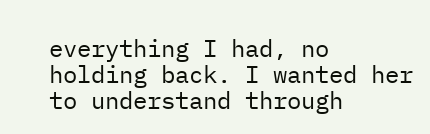everything I had, no holding back. I wanted her to understand through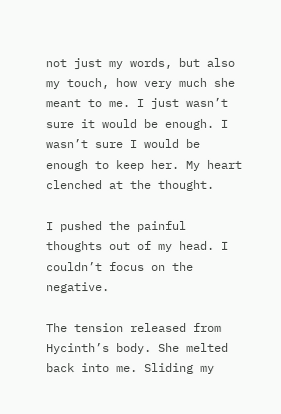not just my words, but also my touch, how very much she meant to me. I just wasn’t sure it would be enough. I wasn’t sure I would be enough to keep her. My heart clenched at the thought.

I pushed the painful thoughts out of my head. I couldn’t focus on the negative.

The tension released from Hycinth’s body. She melted back into me. Sliding my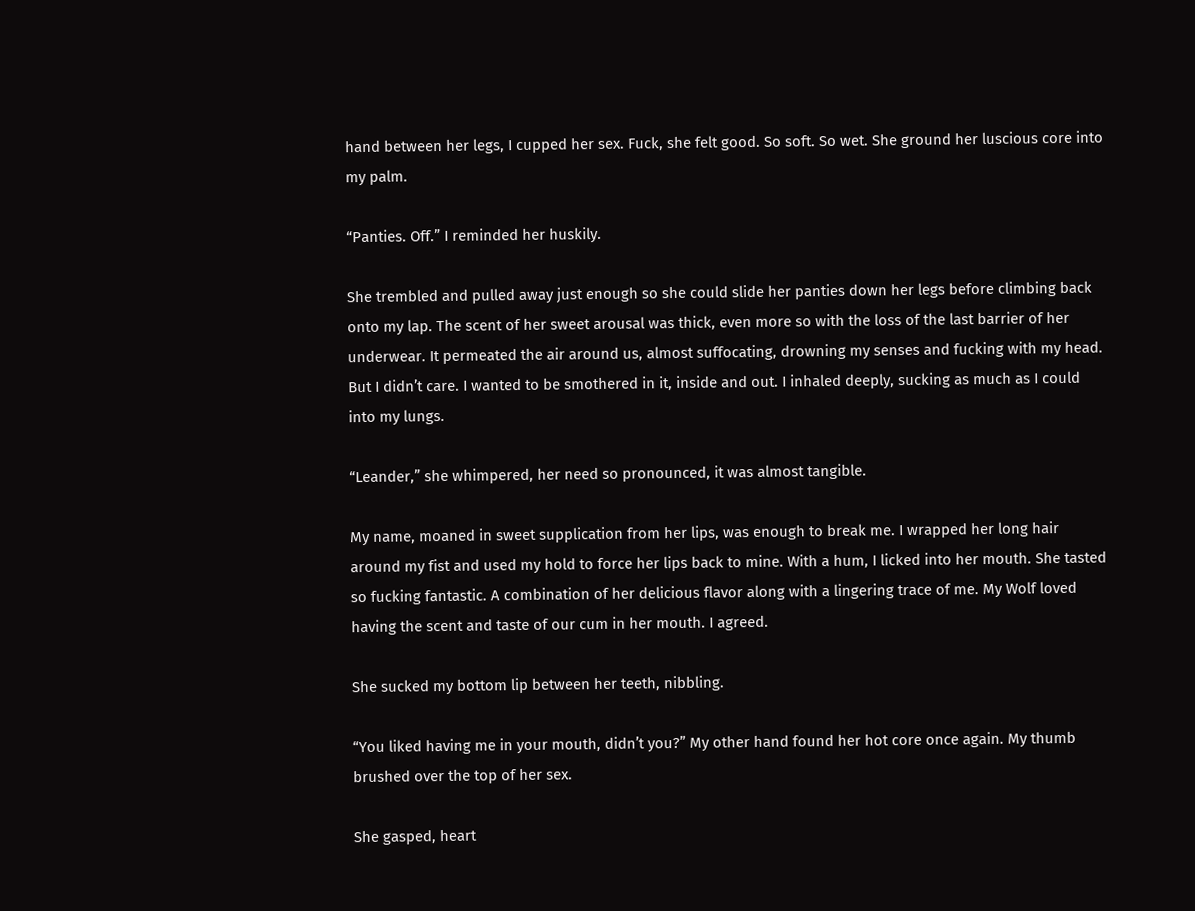hand between her legs, I cupped her sex. Fuck, she felt good. So soft. So wet. She ground her luscious core into my palm.

“Panties. Off.” I reminded her huskily.

She trembled and pulled away just enough so she could slide her panties down her legs before climbing back onto my lap. The scent of her sweet arousal was thick, even more so with the loss of the last barrier of her underwear. It permeated the air around us, almost suffocating, drowning my senses and fucking with my head. But I didn’t care. I wanted to be smothered in it, inside and out. I inhaled deeply, sucking as much as I could into my lungs.

“Leander,” she whimpered, her need so pronounced, it was almost tangible.

My name, moaned in sweet supplication from her lips, was enough to break me. I wrapped her long hair around my fist and used my hold to force her lips back to mine. With a hum, I licked into her mouth. She tasted so fucking fantastic. A combination of her delicious flavor along with a lingering trace of me. My Wolf loved having the scent and taste of our cum in her mouth. I agreed.

She sucked my bottom lip between her teeth, nibbling.

“You liked having me in your mouth, didn’t you?” My other hand found her hot core once again. My thumb brushed over the top of her sex.

She gasped, heart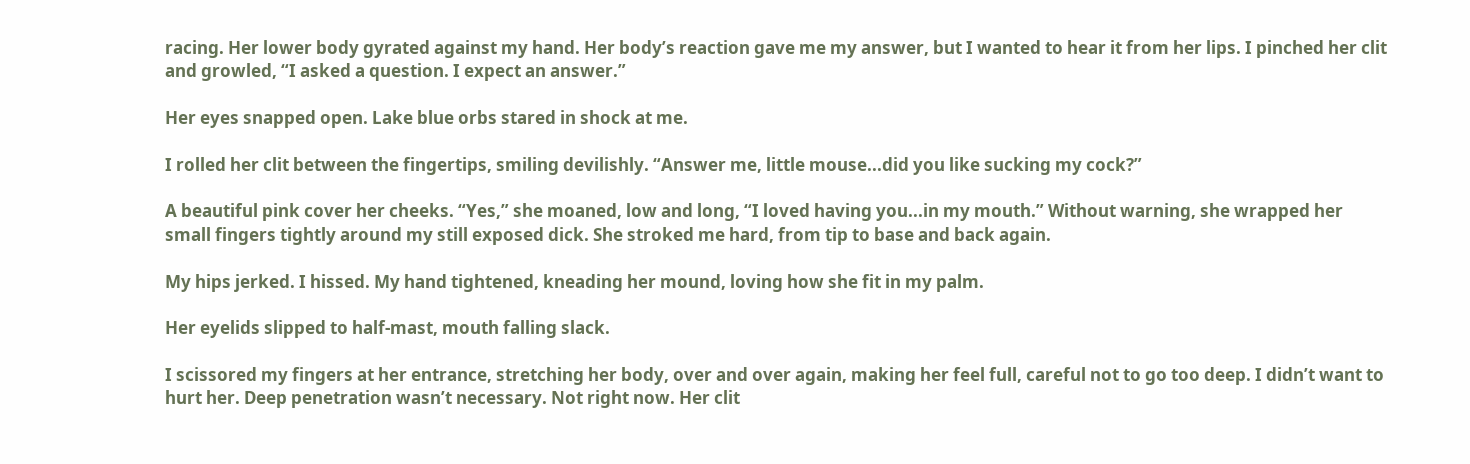racing. Her lower body gyrated against my hand. Her body’s reaction gave me my answer, but I wanted to hear it from her lips. I pinched her clit and growled, “I asked a question. I expect an answer.”

Her eyes snapped open. Lake blue orbs stared in shock at me.

I rolled her clit between the fingertips, smiling devilishly. “Answer me, little mouse...did you like sucking my cock?”

A beautiful pink cover her cheeks. “Yes,” she moaned, low and long, “I loved having you...in my mouth.” Without warning, she wrapped her small fingers tightly around my still exposed dick. She stroked me hard, from tip to base and back again.

My hips jerked. I hissed. My hand tightened, kneading her mound, loving how she fit in my palm.

Her eyelids slipped to half-mast, mouth falling slack.

I scissored my fingers at her entrance, stretching her body, over and over again, making her feel full, careful not to go too deep. I didn’t want to hurt her. Deep penetration wasn’t necessary. Not right now. Her clit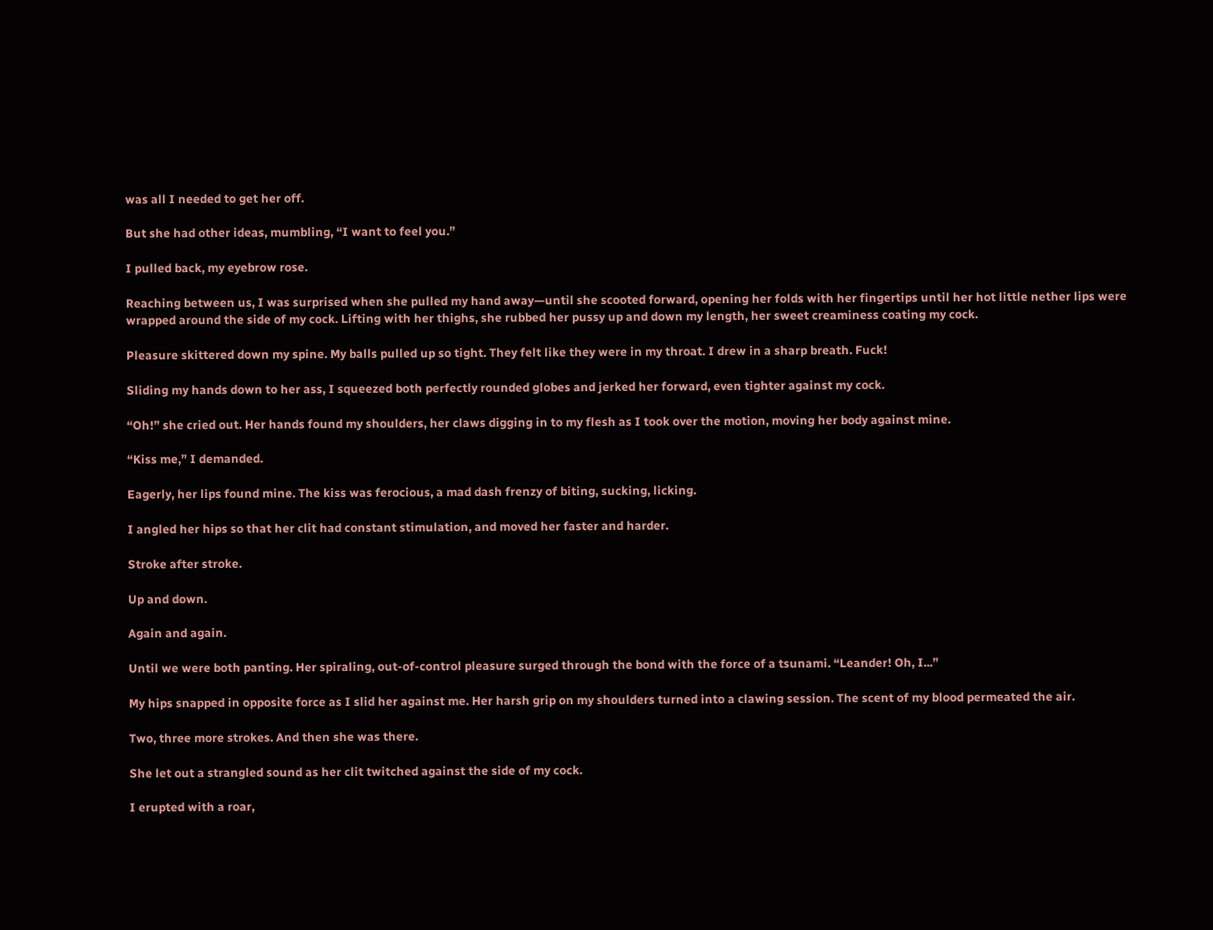was all I needed to get her off.

But she had other ideas, mumbling, “I want to feel you.”

I pulled back, my eyebrow rose.

Reaching between us, I was surprised when she pulled my hand away—until she scooted forward, opening her folds with her fingertips until her hot little nether lips were wrapped around the side of my cock. Lifting with her thighs, she rubbed her pussy up and down my length, her sweet creaminess coating my cock.

Pleasure skittered down my spine. My balls pulled up so tight. They felt like they were in my throat. I drew in a sharp breath. Fuck!

Sliding my hands down to her ass, I squeezed both perfectly rounded globes and jerked her forward, even tighter against my cock.

“Oh!” she cried out. Her hands found my shoulders, her claws digging in to my flesh as I took over the motion, moving her body against mine.

“Kiss me,” I demanded.

Eagerly, her lips found mine. The kiss was ferocious, a mad dash frenzy of biting, sucking, licking.

I angled her hips so that her clit had constant stimulation, and moved her faster and harder.

Stroke after stroke.

Up and down.

Again and again.

Until we were both panting. Her spiraling, out-of-control pleasure surged through the bond with the force of a tsunami. “Leander! Oh, I...”

My hips snapped in opposite force as I slid her against me. Her harsh grip on my shoulders turned into a clawing session. The scent of my blood permeated the air.

Two, three more strokes. And then she was there.

She let out a strangled sound as her clit twitched against the side of my cock.

I erupted with a roar,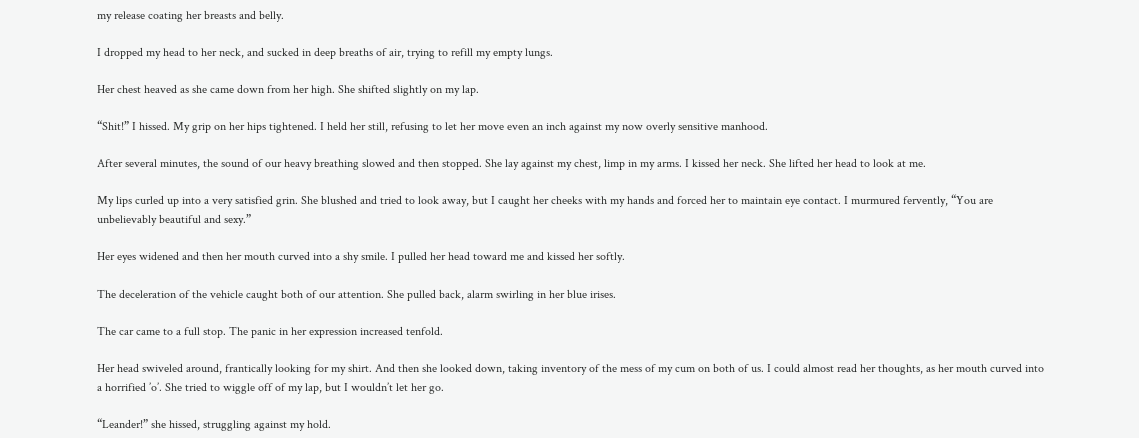my release coating her breasts and belly.

I dropped my head to her neck, and sucked in deep breaths of air, trying to refill my empty lungs.

Her chest heaved as she came down from her high. She shifted slightly on my lap.

“Shit!” I hissed. My grip on her hips tightened. I held her still, refusing to let her move even an inch against my now overly sensitive manhood.

After several minutes, the sound of our heavy breathing slowed and then stopped. She lay against my chest, limp in my arms. I kissed her neck. She lifted her head to look at me.

My lips curled up into a very satisfied grin. She blushed and tried to look away, but I caught her cheeks with my hands and forced her to maintain eye contact. I murmured fervently, “You are unbelievably beautiful and sexy.”

Her eyes widened and then her mouth curved into a shy smile. I pulled her head toward me and kissed her softly.

The deceleration of the vehicle caught both of our attention. She pulled back, alarm swirling in her blue irises.

The car came to a full stop. The panic in her expression increased tenfold.

Her head swiveled around, frantically looking for my shirt. And then she looked down, taking inventory of the mess of my cum on both of us. I could almost read her thoughts, as her mouth curved into a horrified ’o’. She tried to wiggle off of my lap, but I wouldn’t let her go.

“Leander!” she hissed, struggling against my hold.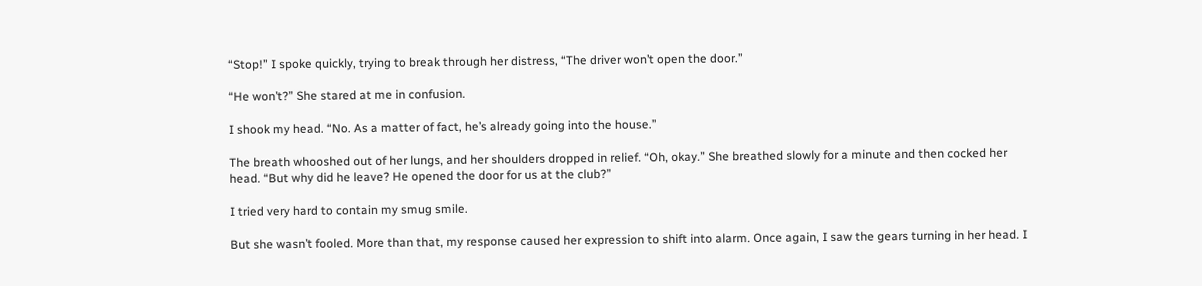“Stop!” I spoke quickly, trying to break through her distress, “The driver won’t open the door.”

“He won’t?” She stared at me in confusion.

I shook my head. “No. As a matter of fact, he’s already going into the house.”

The breath whooshed out of her lungs, and her shoulders dropped in relief. “Oh, okay.” She breathed slowly for a minute and then cocked her head. “But why did he leave? He opened the door for us at the club?”

I tried very hard to contain my smug smile.

But she wasn’t fooled. More than that, my response caused her expression to shift into alarm. Once again, I saw the gears turning in her head. I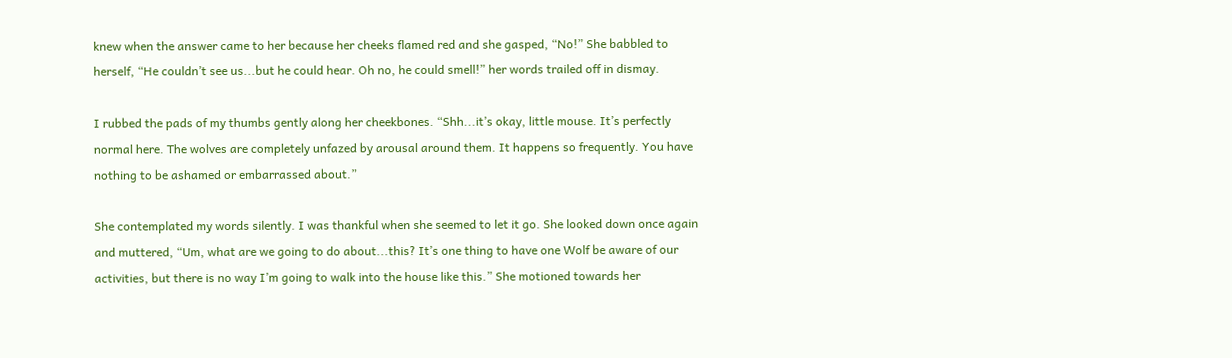knew when the answer came to her because her cheeks flamed red and she gasped, “No!” She babbled to herself, “He couldn’t see us...but he could hear. Oh no, he could smell!” her words trailed off in dismay.

I rubbed the pads of my thumbs gently along her cheekbones. “Shh...it’s okay, little mouse. It’s perfectly normal here. The wolves are completely unfazed by arousal around them. It happens so frequently. You have nothing to be ashamed or embarrassed about.”

She contemplated my words silently. I was thankful when she seemed to let it go. She looked down once again and muttered, “Um, what are we going to do about...this? It’s one thing to have one Wolf be aware of our activities, but there is no way I’m going to walk into the house like this.” She motioned towards her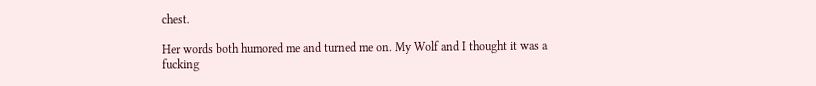chest.

Her words both humored me and turned me on. My Wolf and I thought it was a fucking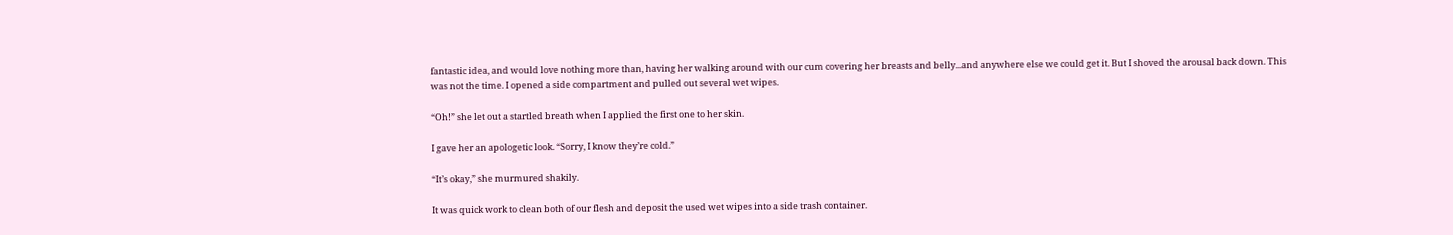fantastic idea, and would love nothing more than, having her walking around with our cum covering her breasts and belly...and anywhere else we could get it. But I shoved the arousal back down. This was not the time. I opened a side compartment and pulled out several wet wipes.

“Oh!” she let out a startled breath when I applied the first one to her skin.

I gave her an apologetic look. “Sorry, I know they’re cold.”

“It’s okay,” she murmured shakily.

It was quick work to clean both of our flesh and deposit the used wet wipes into a side trash container.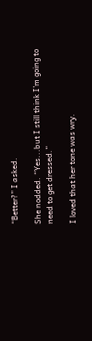“Better?” I asked.

She nodded. “Yes...but I still think I’m going to need to get dressed.”

I loved that her tone was wry.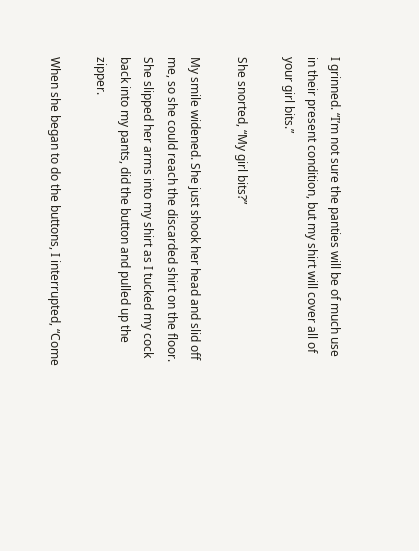I grinned. “I’m not sure the panties will be of much use in their present condition, but my shirt will cover all of your girl bits.”

She snorted, “My girl bits?”

My smile widened. She just shook her head and slid off me, so she could reach the discarded shirt on the floor. She slipped her arms into my shirt as I tucked my cock back into my pants, did the button and pulled up the zipper.

When she began to do the buttons, I interrupted, “Come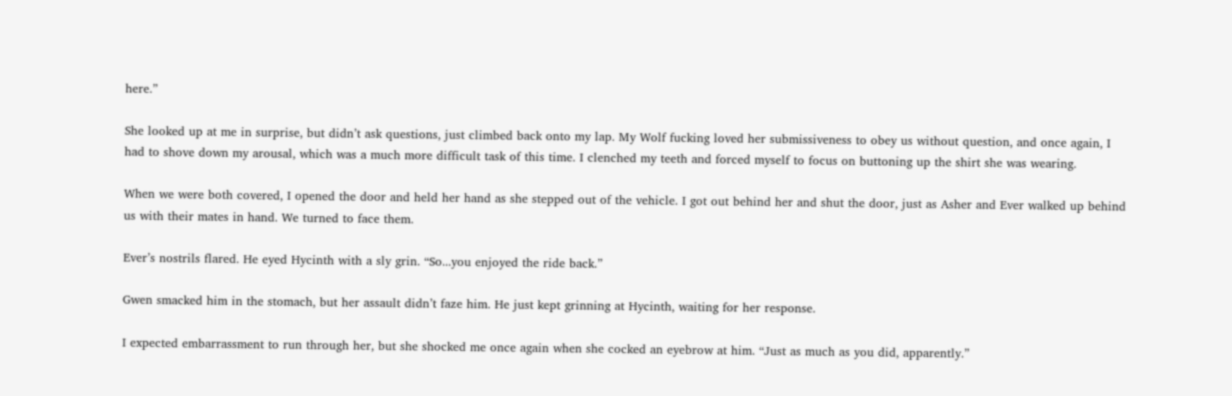here.”

She looked up at me in surprise, but didn’t ask questions, just climbed back onto my lap. My Wolf fucking loved her submissiveness to obey us without question, and once again, I had to shove down my arousal, which was a much more difficult task of this time. I clenched my teeth and forced myself to focus on buttoning up the shirt she was wearing.

When we were both covered, I opened the door and held her hand as she stepped out of the vehicle. I got out behind her and shut the door, just as Asher and Ever walked up behind us with their mates in hand. We turned to face them.

Ever’s nostrils flared. He eyed Hycinth with a sly grin. “So...you enjoyed the ride back.”

Gwen smacked him in the stomach, but her assault didn’t faze him. He just kept grinning at Hycinth, waiting for her response.

I expected embarrassment to run through her, but she shocked me once again when she cocked an eyebrow at him. “Just as much as you did, apparently.”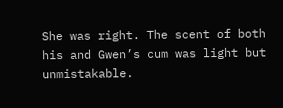She was right. The scent of both his and Gwen’s cum was light but unmistakable.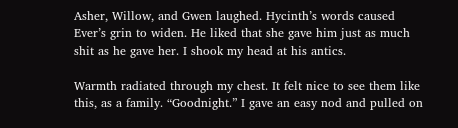Asher, Willow, and Gwen laughed. Hycinth’s words caused Ever’s grin to widen. He liked that she gave him just as much shit as he gave her. I shook my head at his antics.

Warmth radiated through my chest. It felt nice to see them like this, as a family. “Goodnight.” I gave an easy nod and pulled on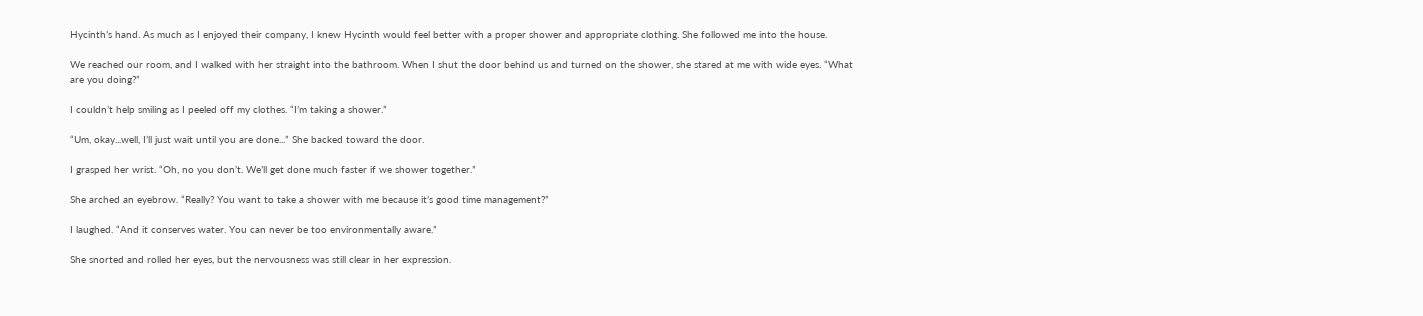Hycinth’s hand. As much as I enjoyed their company, I knew Hycinth would feel better with a proper shower and appropriate clothing. She followed me into the house.

We reached our room, and I walked with her straight into the bathroom. When I shut the door behind us and turned on the shower, she stared at me with wide eyes. “What are you doing?”

I couldn’t help smiling as I peeled off my clothes. “I’m taking a shower.”

“Um, okay...well, I’ll just wait until you are done...” She backed toward the door.

I grasped her wrist. “Oh, no you don’t. We’ll get done much faster if we shower together.”

She arched an eyebrow. “Really? You want to take a shower with me because it’s good time management?”

I laughed. “And it conserves water. You can never be too environmentally aware.”

She snorted and rolled her eyes, but the nervousness was still clear in her expression.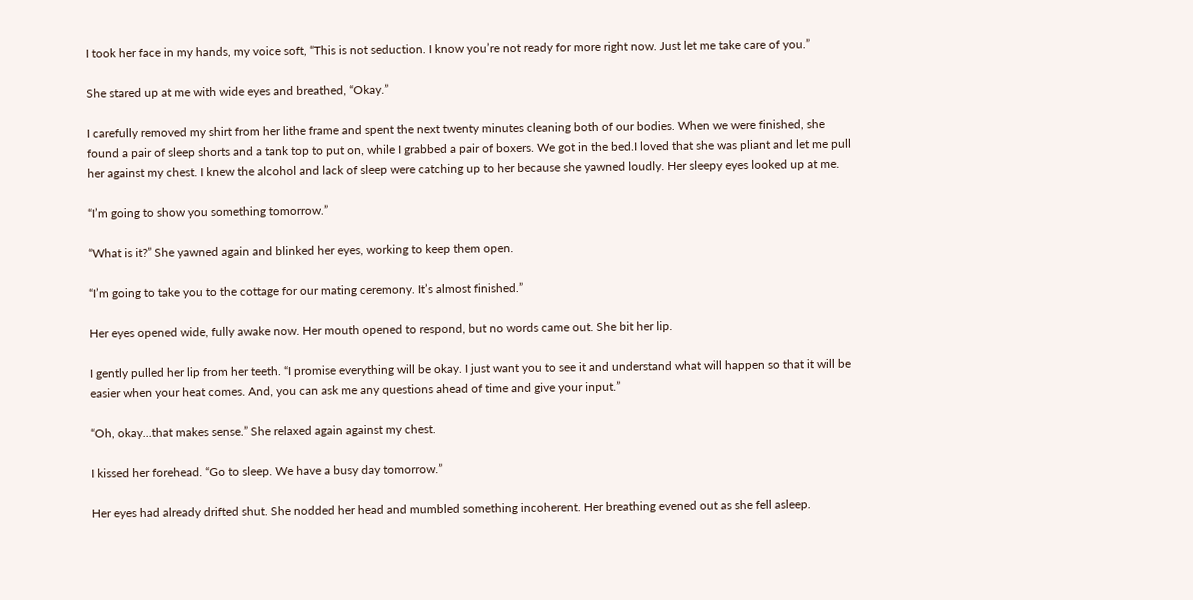I took her face in my hands, my voice soft, “This is not seduction. I know you’re not ready for more right now. Just let me take care of you.”

She stared up at me with wide eyes and breathed, “Okay.”

I carefully removed my shirt from her lithe frame and spent the next twenty minutes cleaning both of our bodies. When we were finished, she found a pair of sleep shorts and a tank top to put on, while I grabbed a pair of boxers. We got in the bed.I loved that she was pliant and let me pull her against my chest. I knew the alcohol and lack of sleep were catching up to her because she yawned loudly. Her sleepy eyes looked up at me.

“I’m going to show you something tomorrow.”

“What is it?” She yawned again and blinked her eyes, working to keep them open.

“I’m going to take you to the cottage for our mating ceremony. It’s almost finished.”

Her eyes opened wide, fully awake now. Her mouth opened to respond, but no words came out. She bit her lip.

I gently pulled her lip from her teeth. “I promise everything will be okay. I just want you to see it and understand what will happen so that it will be easier when your heat comes. And, you can ask me any questions ahead of time and give your input.”

“Oh, okay...that makes sense.” She relaxed again against my chest.

I kissed her forehead. “Go to sleep. We have a busy day tomorrow.”

Her eyes had already drifted shut. She nodded her head and mumbled something incoherent. Her breathing evened out as she fell asleep.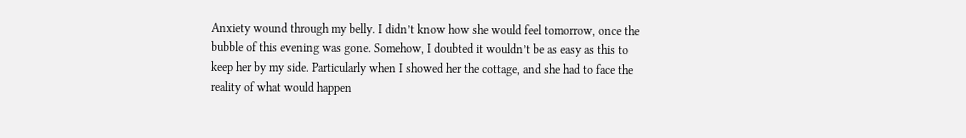Anxiety wound through my belly. I didn’t know how she would feel tomorrow, once the bubble of this evening was gone. Somehow, I doubted it wouldn’t be as easy as this to keep her by my side. Particularly when I showed her the cottage, and she had to face the reality of what would happen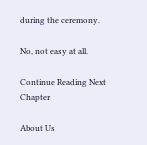during the ceremony.

No, not easy at all.

Continue Reading Next Chapter

About Us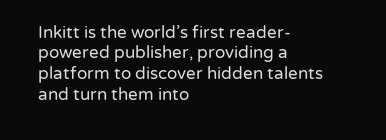Inkitt is the world’s first reader-powered publisher, providing a platform to discover hidden talents and turn them into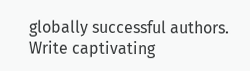globally successful authors. Write captivating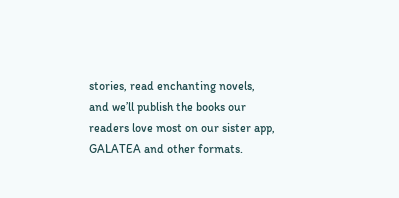stories, read enchanting novels, and we’ll publish the books our readers love most on our sister app, GALATEA and other formats.